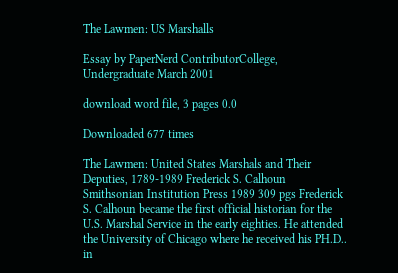The Lawmen: US Marshalls

Essay by PaperNerd ContributorCollege, Undergraduate March 2001

download word file, 3 pages 0.0

Downloaded 677 times

The Lawmen: United States Marshals and Their Deputies, 1789-1989 Frederick S. Calhoun Smithsonian Institution Press 1989 309 pgs Frederick S. Calhoun became the first official historian for the U.S. Marshal Service in the early eighties. He attended the University of Chicago where he received his PH.D.. in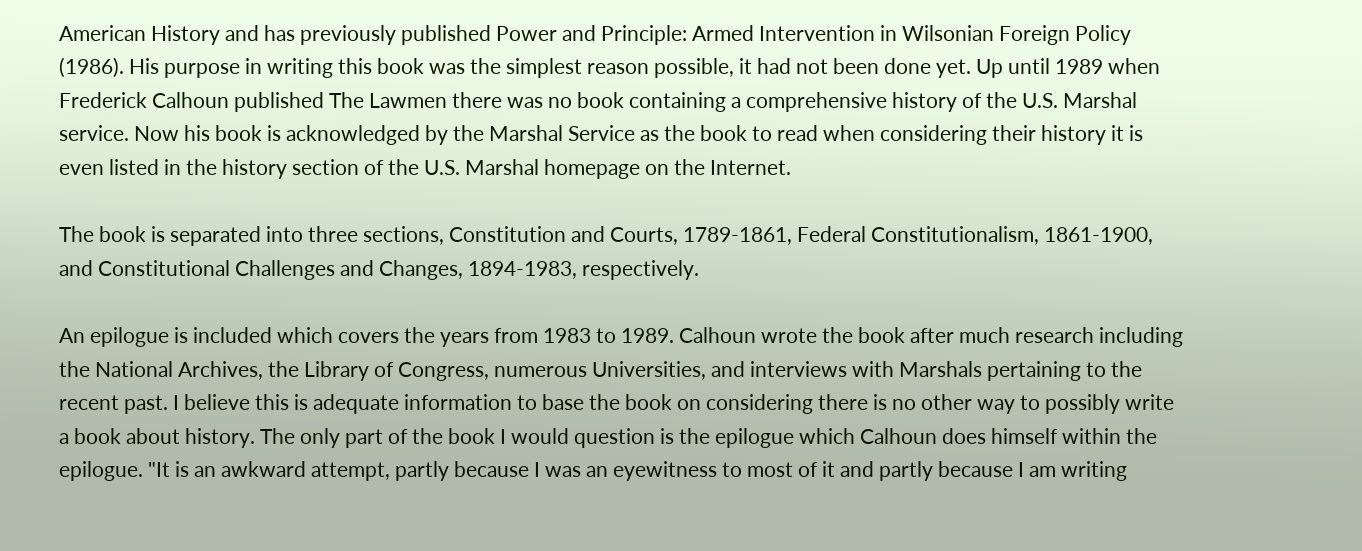American History and has previously published Power and Principle: Armed Intervention in Wilsonian Foreign Policy (1986). His purpose in writing this book was the simplest reason possible, it had not been done yet. Up until 1989 when Frederick Calhoun published The Lawmen there was no book containing a comprehensive history of the U.S. Marshal service. Now his book is acknowledged by the Marshal Service as the book to read when considering their history it is even listed in the history section of the U.S. Marshal homepage on the Internet.

The book is separated into three sections, Constitution and Courts, 1789-1861, Federal Constitutionalism, 1861-1900, and Constitutional Challenges and Changes, 1894-1983, respectively.

An epilogue is included which covers the years from 1983 to 1989. Calhoun wrote the book after much research including the National Archives, the Library of Congress, numerous Universities, and interviews with Marshals pertaining to the recent past. I believe this is adequate information to base the book on considering there is no other way to possibly write a book about history. The only part of the book I would question is the epilogue which Calhoun does himself within the epilogue. "It is an awkward attempt, partly because I was an eyewitness to most of it and partly because I am writing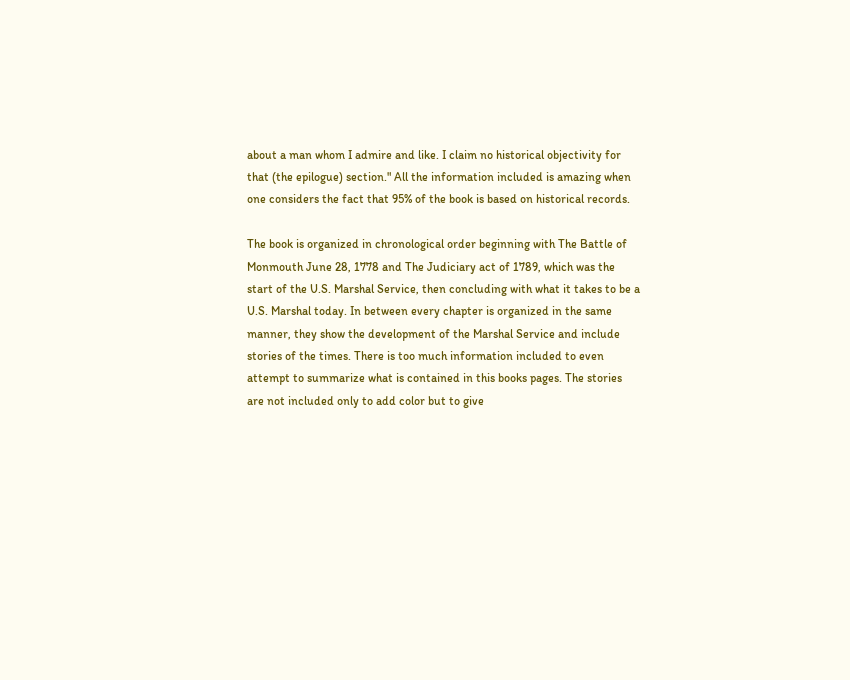about a man whom I admire and like. I claim no historical objectivity for that (the epilogue) section." All the information included is amazing when one considers the fact that 95% of the book is based on historical records.

The book is organized in chronological order beginning with The Battle of Monmouth June 28, 1778 and The Judiciary act of 1789, which was the start of the U.S. Marshal Service, then concluding with what it takes to be a U.S. Marshal today. In between every chapter is organized in the same manner, they show the development of the Marshal Service and include stories of the times. There is too much information included to even attempt to summarize what is contained in this books pages. The stories are not included only to add color but to give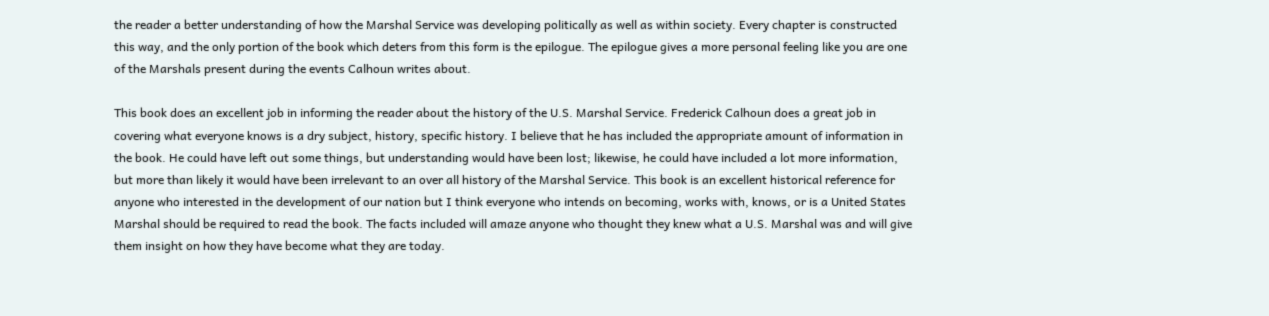the reader a better understanding of how the Marshal Service was developing politically as well as within society. Every chapter is constructed this way, and the only portion of the book which deters from this form is the epilogue. The epilogue gives a more personal feeling like you are one of the Marshals present during the events Calhoun writes about.

This book does an excellent job in informing the reader about the history of the U.S. Marshal Service. Frederick Calhoun does a great job in covering what everyone knows is a dry subject, history, specific history. I believe that he has included the appropriate amount of information in the book. He could have left out some things, but understanding would have been lost; likewise, he could have included a lot more information, but more than likely it would have been irrelevant to an over all history of the Marshal Service. This book is an excellent historical reference for anyone who interested in the development of our nation but I think everyone who intends on becoming, works with, knows, or is a United States Marshal should be required to read the book. The facts included will amaze anyone who thought they knew what a U.S. Marshal was and will give them insight on how they have become what they are today.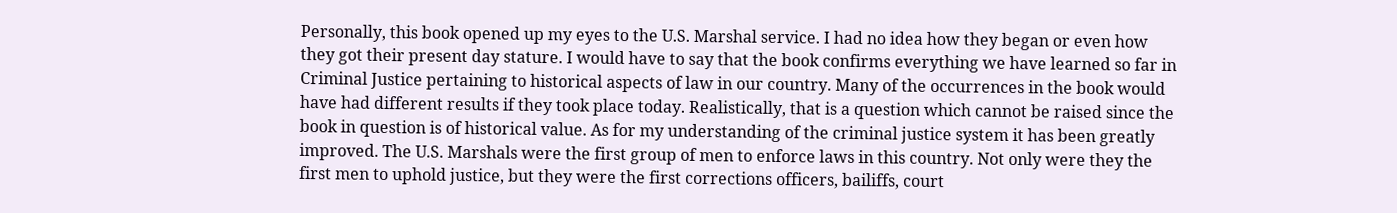Personally, this book opened up my eyes to the U.S. Marshal service. I had no idea how they began or even how they got their present day stature. I would have to say that the book confirms everything we have learned so far in Criminal Justice pertaining to historical aspects of law in our country. Many of the occurrences in the book would have had different results if they took place today. Realistically, that is a question which cannot be raised since the book in question is of historical value. As for my understanding of the criminal justice system it has been greatly improved. The U.S. Marshals were the first group of men to enforce laws in this country. Not only were they the first men to uphold justice, but they were the first corrections officers, bailiffs, court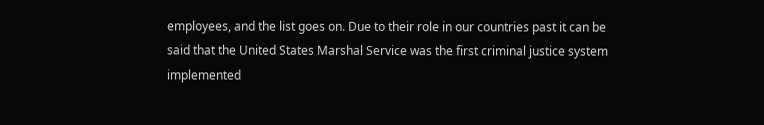employees, and the list goes on. Due to their role in our countries past it can be said that the United States Marshal Service was the first criminal justice system implemented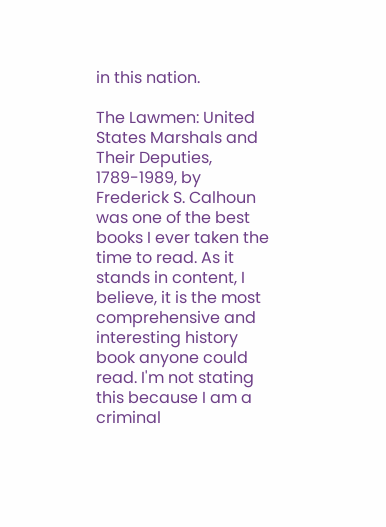in this nation.

The Lawmen: United States Marshals and Their Deputies, 1789-1989, by Frederick S. Calhoun was one of the best books I ever taken the time to read. As it stands in content, I believe, it is the most comprehensive and interesting history book anyone could read. I'm not stating this because I am a criminal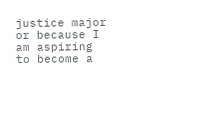justice major or because I am aspiring to become a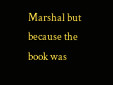Marshal but because the book was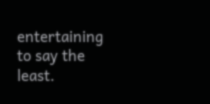entertaining to say the least.